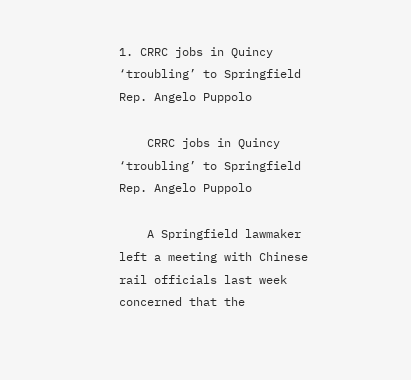1. CRRC jobs in Quincy ‘troubling’ to Springfield Rep. Angelo Puppolo

    CRRC jobs in Quincy ‘troubling’ to Springfield Rep. Angelo Puppolo

    A Springfield lawmaker left a meeting with Chinese rail officials last week concerned that the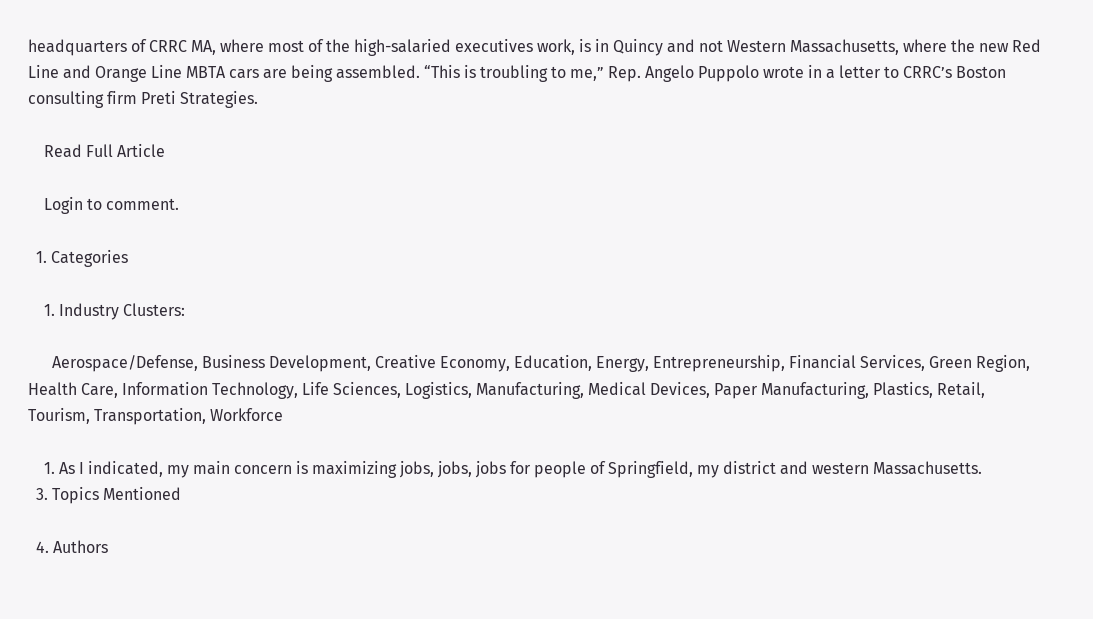headquarters of CRRC MA, where most of the high-salaried executives work, is in Quincy and not Western Massachusetts, where the new Red Line and Orange Line MBTA cars are being assembled. “This is troubling to me,” Rep. Angelo Puppolo wrote in a letter to CRRC’s Boston consulting firm Preti Strategies.

    Read Full Article

    Login to comment.

  1. Categories

    1. Industry Clusters:

      Aerospace/Defense, Business Development, Creative Economy, Education, Energy, Entrepreneurship, Financial Services, Green Region, Health Care, Information Technology, Life Sciences, Logistics, Manufacturing, Medical Devices, Paper Manufacturing, Plastics, Retail, Tourism, Transportation, Workforce

    1. As I indicated, my main concern is maximizing jobs, jobs, jobs for people of Springfield, my district and western Massachusetts.
  3. Topics Mentioned

  4. Authors